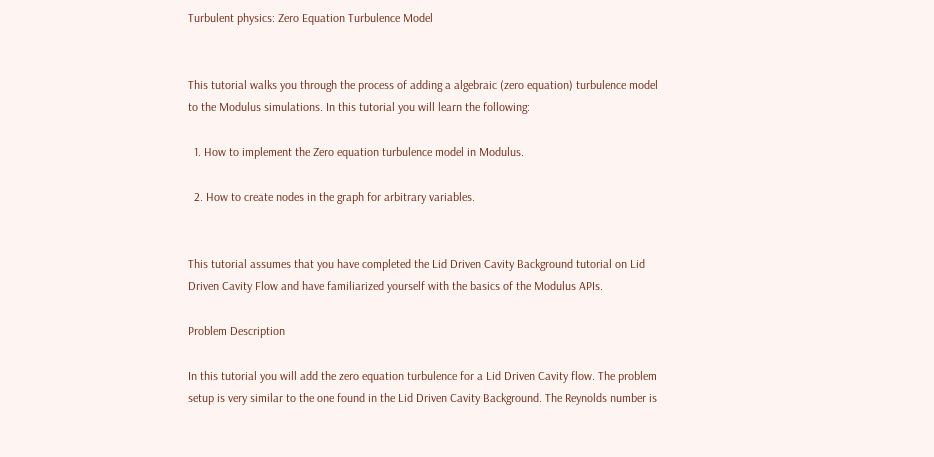Turbulent physics: Zero Equation Turbulence Model


This tutorial walks you through the process of adding a algebraic (zero equation) turbulence model to the Modulus simulations. In this tutorial you will learn the following:

  1. How to implement the Zero equation turbulence model in Modulus.

  2. How to create nodes in the graph for arbitrary variables.


This tutorial assumes that you have completed the Lid Driven Cavity Background tutorial on Lid Driven Cavity Flow and have familiarized yourself with the basics of the Modulus APIs.

Problem Description

In this tutorial you will add the zero equation turbulence for a Lid Driven Cavity flow. The problem setup is very similar to the one found in the Lid Driven Cavity Background. The Reynolds number is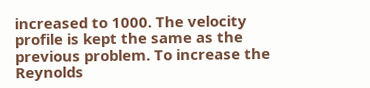increased to 1000. The velocity profile is kept the same as the previous problem. To increase the Reynolds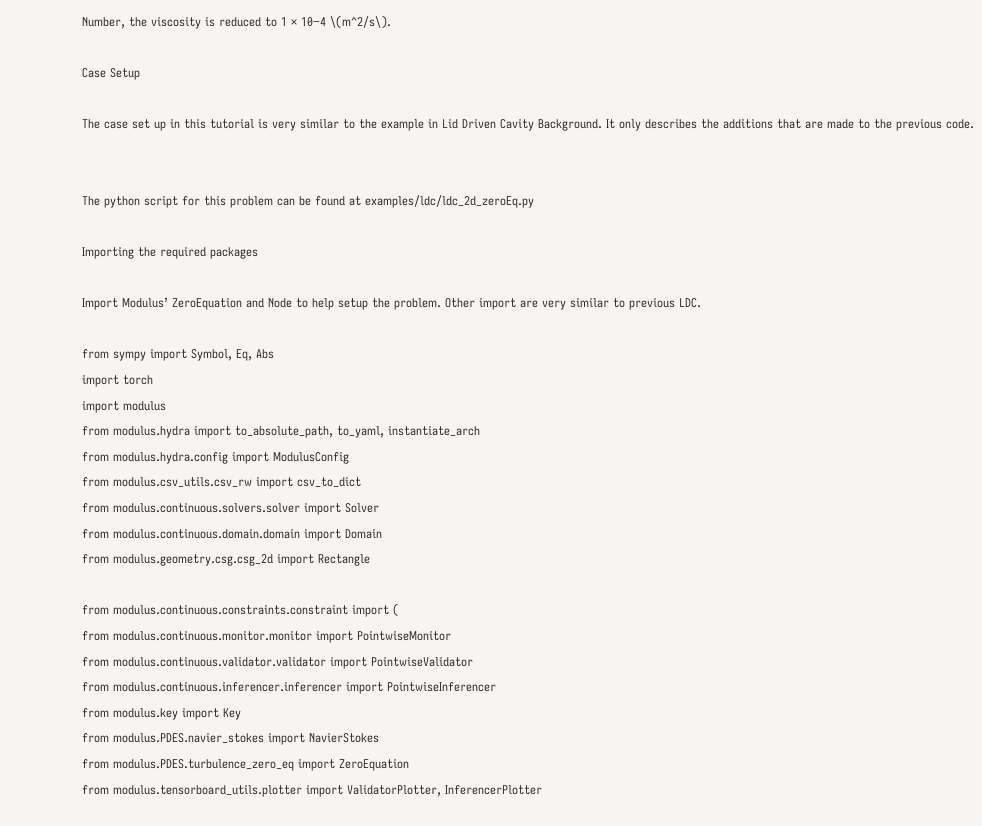Number, the viscosity is reduced to 1 × 10−4 \(m^2/s\).

Case Setup

The case set up in this tutorial is very similar to the example in Lid Driven Cavity Background. It only describes the additions that are made to the previous code.


The python script for this problem can be found at examples/ldc/ldc_2d_zeroEq.py

Importing the required packages

Import Modulus’ ZeroEquation and Node to help setup the problem. Other import are very similar to previous LDC.

from sympy import Symbol, Eq, Abs
import torch
import modulus
from modulus.hydra import to_absolute_path, to_yaml, instantiate_arch
from modulus.hydra.config import ModulusConfig
from modulus.csv_utils.csv_rw import csv_to_dict
from modulus.continuous.solvers.solver import Solver
from modulus.continuous.domain.domain import Domain
from modulus.geometry.csg.csg_2d import Rectangle

from modulus.continuous.constraints.constraint import (
from modulus.continuous.monitor.monitor import PointwiseMonitor
from modulus.continuous.validator.validator import PointwiseValidator
from modulus.continuous.inferencer.inferencer import PointwiseInferencer
from modulus.key import Key
from modulus.PDES.navier_stokes import NavierStokes
from modulus.PDES.turbulence_zero_eq import ZeroEquation
from modulus.tensorboard_utils.plotter import ValidatorPlotter, InferencerPlotter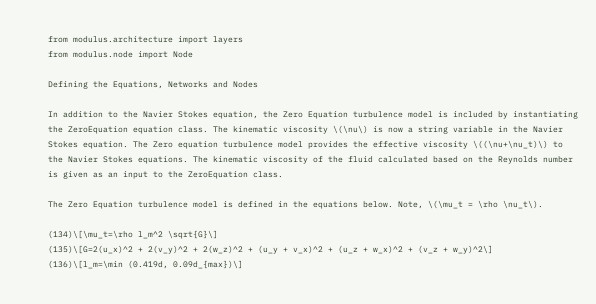from modulus.architecture import layers
from modulus.node import Node

Defining the Equations, Networks and Nodes

In addition to the Navier Stokes equation, the Zero Equation turbulence model is included by instantiating the ZeroEquation equation class. The kinematic viscosity \(\nu\) is now a string variable in the Navier Stokes equation. The Zero equation turbulence model provides the effective viscosity \((\nu+\nu_t)\) to the Navier Stokes equations. The kinematic viscosity of the fluid calculated based on the Reynolds number is given as an input to the ZeroEquation class.

The Zero Equation turbulence model is defined in the equations below. Note, \(\mu_t = \rho \nu_t\).

(134)\[\mu_t=\rho l_m^2 \sqrt{G}\]
(135)\[G=2(u_x)^2 + 2(v_y)^2 + 2(w_z)^2 + (u_y + v_x)^2 + (u_z + w_x)^2 + (v_z + w_y)^2\]
(136)\[l_m=\min (0.419d, 0.09d_{max})\]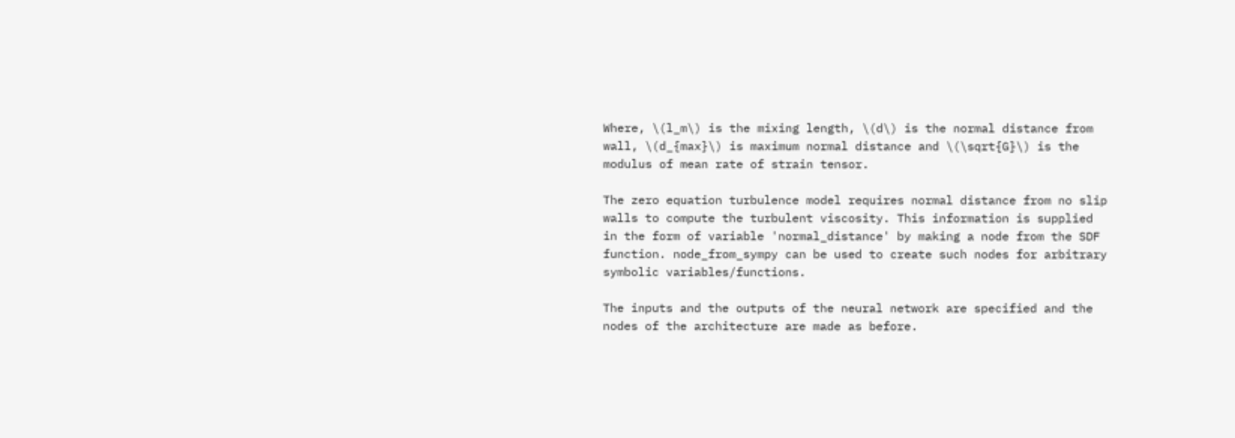Where, \(l_m\) is the mixing length, \(d\) is the normal distance from wall, \(d_{max}\) is maximum normal distance and \(\sqrt{G}\) is the modulus of mean rate of strain tensor.

The zero equation turbulence model requires normal distance from no slip walls to compute the turbulent viscosity. This information is supplied in the form of variable 'normal_distance' by making a node from the SDF function. node_from_sympy can be used to create such nodes for arbitrary symbolic variables/functions.

The inputs and the outputs of the neural network are specified and the nodes of the architecture are made as before.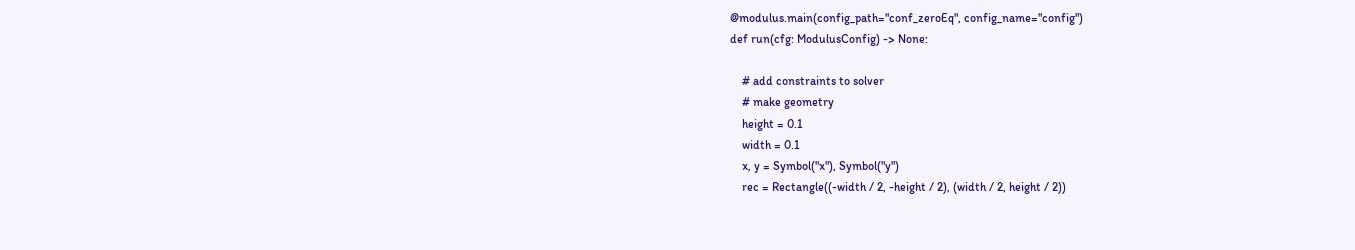@modulus.main(config_path="conf_zeroEq", config_name="config")
def run(cfg: ModulusConfig) -> None:

    # add constraints to solver
    # make geometry
    height = 0.1
    width = 0.1
    x, y = Symbol("x"), Symbol("y")
    rec = Rectangle((-width / 2, -height / 2), (width / 2, height / 2))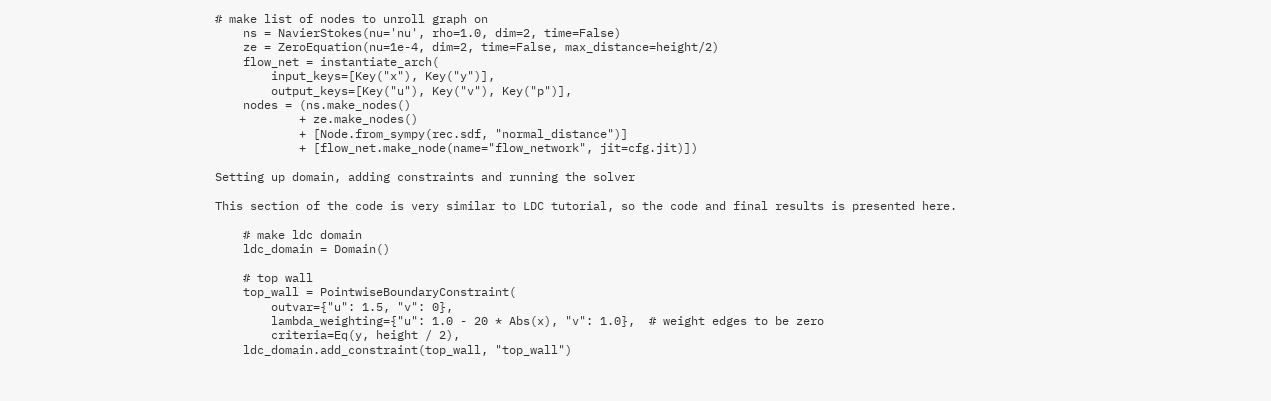# make list of nodes to unroll graph on
    ns = NavierStokes(nu='nu', rho=1.0, dim=2, time=False)
    ze = ZeroEquation(nu=1e-4, dim=2, time=False, max_distance=height/2)
    flow_net = instantiate_arch(
        input_keys=[Key("x"), Key("y")],
        output_keys=[Key("u"), Key("v"), Key("p")],
    nodes = (ns.make_nodes()
            + ze.make_nodes()
            + [Node.from_sympy(rec.sdf, "normal_distance")]
            + [flow_net.make_node(name="flow_network", jit=cfg.jit)])

Setting up domain, adding constraints and running the solver

This section of the code is very similar to LDC tutorial, so the code and final results is presented here.

    # make ldc domain
    ldc_domain = Domain()

    # top wall
    top_wall = PointwiseBoundaryConstraint(
        outvar={"u": 1.5, "v": 0},
        lambda_weighting={"u": 1.0 - 20 * Abs(x), "v": 1.0},  # weight edges to be zero
        criteria=Eq(y, height / 2),
    ldc_domain.add_constraint(top_wall, "top_wall")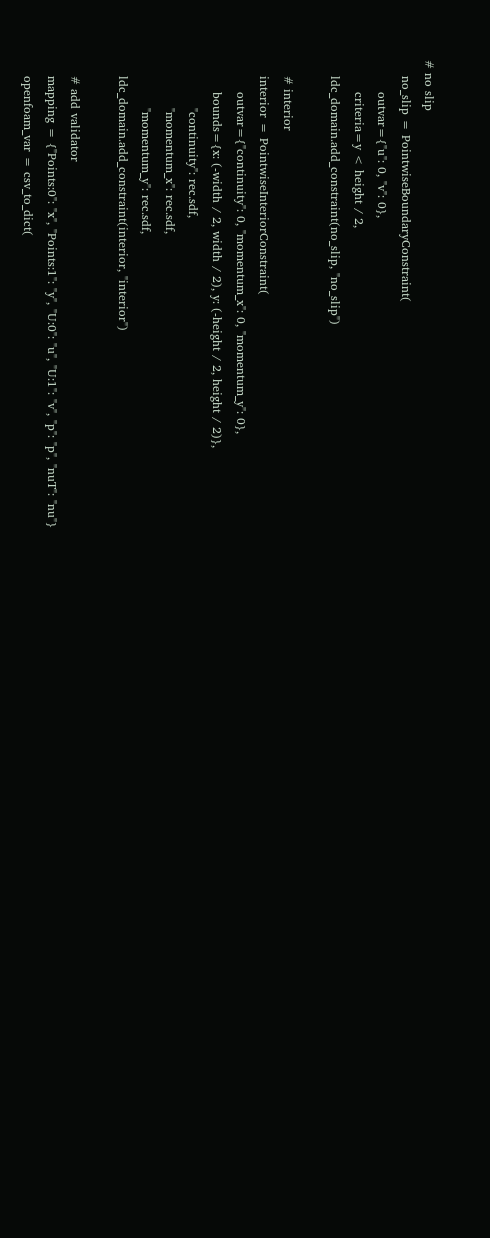# no slip
    no_slip = PointwiseBoundaryConstraint(
        outvar={"u": 0, "v": 0},
        criteria=y < height / 2,
    ldc_domain.add_constraint(no_slip, "no_slip")

    # interior
    interior = PointwiseInteriorConstraint(
        outvar={"continuity": 0, "momentum_x": 0, "momentum_y": 0},
        bounds={x: (-width / 2, width / 2), y: (-height / 2, height / 2)},
            "continuity": rec.sdf,
            "momentum_x": rec.sdf,
            "momentum_y": rec.sdf,
    ldc_domain.add_constraint(interior, "interior")

    # add validator
    mapping = {"Points:0": "x", "Points:1": "y", "U:0": "u", "U:1": "v", "p": "p", "nuT": "nu"}
    openfoam_var = csv_to_dict(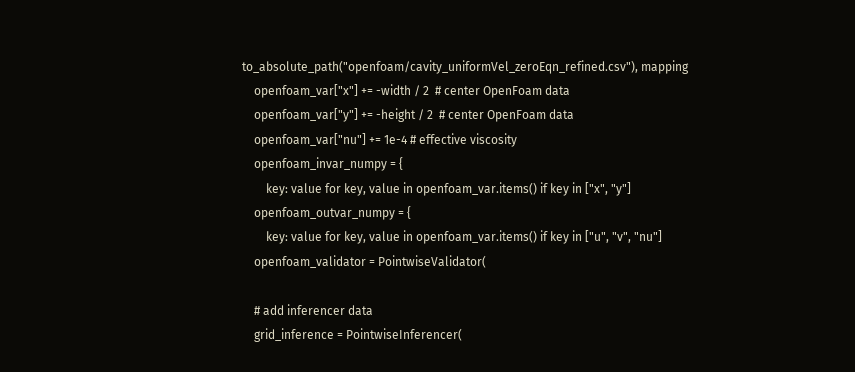to_absolute_path("openfoam/cavity_uniformVel_zeroEqn_refined.csv"), mapping
    openfoam_var["x"] += -width / 2  # center OpenFoam data
    openfoam_var["y"] += -height / 2  # center OpenFoam data
    openfoam_var["nu"] += 1e-4 # effective viscosity
    openfoam_invar_numpy = {
        key: value for key, value in openfoam_var.items() if key in ["x", "y"]
    openfoam_outvar_numpy = {
        key: value for key, value in openfoam_var.items() if key in ["u", "v", "nu"]
    openfoam_validator = PointwiseValidator(

    # add inferencer data
    grid_inference = PointwiseInferencer(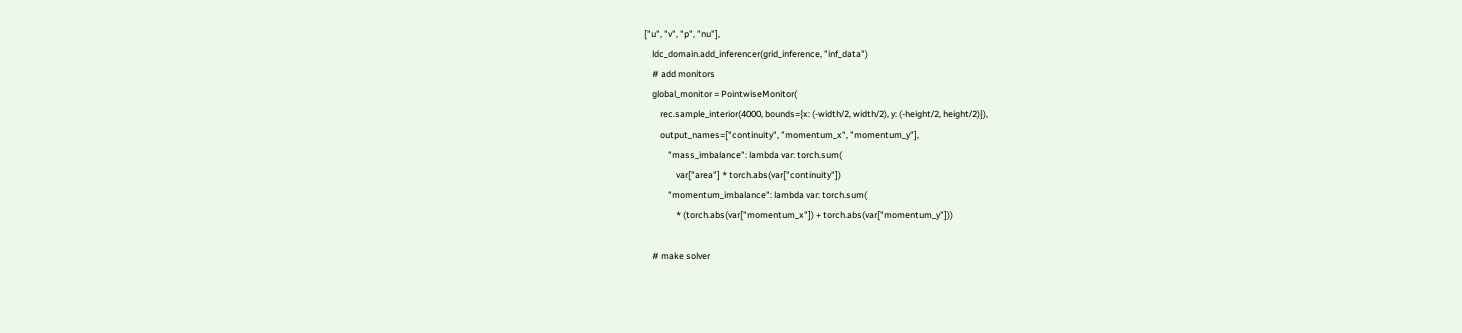["u", "v", "p", "nu"],
    ldc_domain.add_inferencer(grid_inference, "inf_data")
    # add monitors
    global_monitor = PointwiseMonitor(
        rec.sample_interior(4000, bounds={x: (-width/2, width/2), y: (-height/2, height/2)}),
        output_names=["continuity", "momentum_x", "momentum_y"],
            "mass_imbalance": lambda var: torch.sum(
                var["area"] * torch.abs(var["continuity"])
            "momentum_imbalance": lambda var: torch.sum(
                * (torch.abs(var["momentum_x"]) + torch.abs(var["momentum_y"]))

    # make solver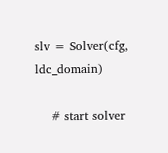slv = Solver(cfg, ldc_domain)

    # start solver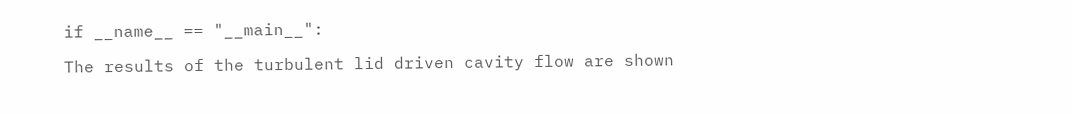if __name__ == "__main__":

The results of the turbulent lid driven cavity flow are shown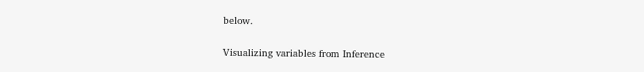below.

Visualizing variables from Inference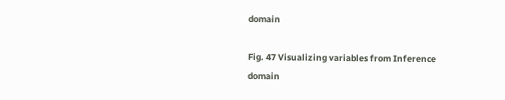domain

Fig. 47 Visualizing variables from Inference domain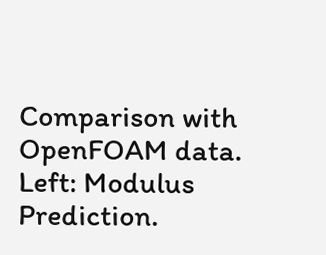Comparison with OpenFOAM data. Left: Modulus Prediction.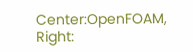Center:OpenFOAM, Right: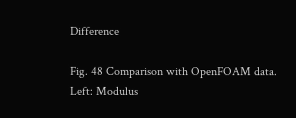Difference

Fig. 48 Comparison with OpenFOAM data. Left: Modulus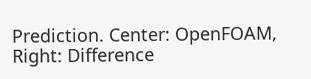Prediction. Center: OpenFOAM, Right: Difference